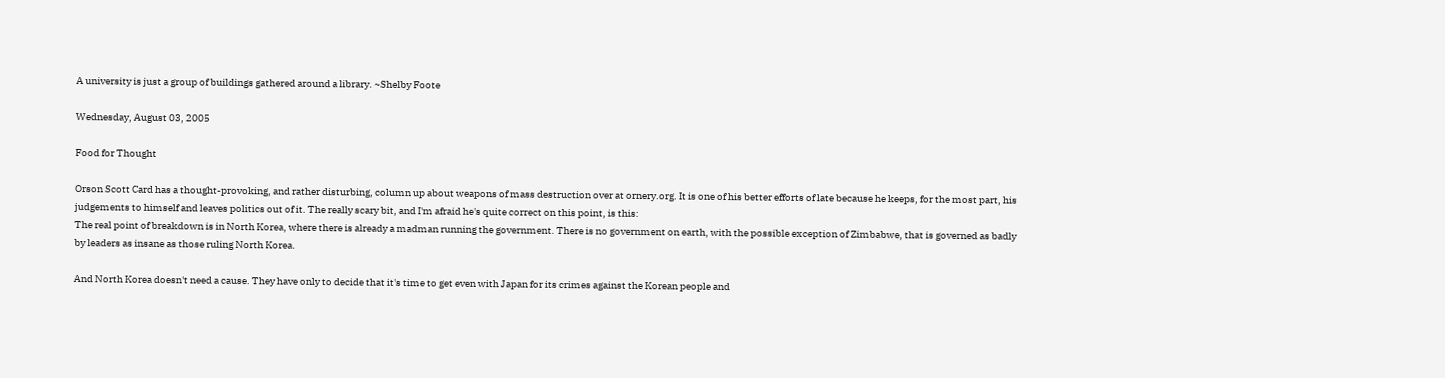A university is just a group of buildings gathered around a library. ~Shelby Foote

Wednesday, August 03, 2005

Food for Thought

Orson Scott Card has a thought-provoking, and rather disturbing, column up about weapons of mass destruction over at ornery.org. It is one of his better efforts of late because he keeps, for the most part, his judgements to himself and leaves politics out of it. The really scary bit, and I'm afraid he's quite correct on this point, is this:
The real point of breakdown is in North Korea, where there is already a madman running the government. There is no government on earth, with the possible exception of Zimbabwe, that is governed as badly by leaders as insane as those ruling North Korea.

And North Korea doesn't need a cause. They have only to decide that it's time to get even with Japan for its crimes against the Korean people and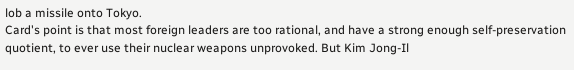lob a missile onto Tokyo.
Card's point is that most foreign leaders are too rational, and have a strong enough self-preservation quotient, to ever use their nuclear weapons unprovoked. But Kim Jong-Il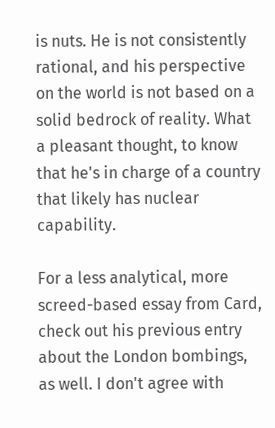is nuts. He is not consistently rational, and his perspective on the world is not based on a solid bedrock of reality. What a pleasant thought, to know that he's in charge of a country that likely has nuclear capability.

For a less analytical, more screed-based essay from Card, check out his previous entry about the London bombings, as well. I don't agree with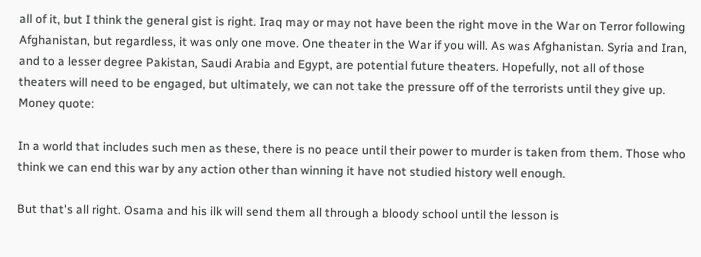all of it, but I think the general gist is right. Iraq may or may not have been the right move in the War on Terror following Afghanistan, but regardless, it was only one move. One theater in the War if you will. As was Afghanistan. Syria and Iran, and to a lesser degree Pakistan, Saudi Arabia and Egypt, are potential future theaters. Hopefully, not all of those theaters will need to be engaged, but ultimately, we can not take the pressure off of the terrorists until they give up. Money quote:

In a world that includes such men as these, there is no peace until their power to murder is taken from them. Those who think we can end this war by any action other than winning it have not studied history well enough.

But that's all right. Osama and his ilk will send them all through a bloody school until the lesson is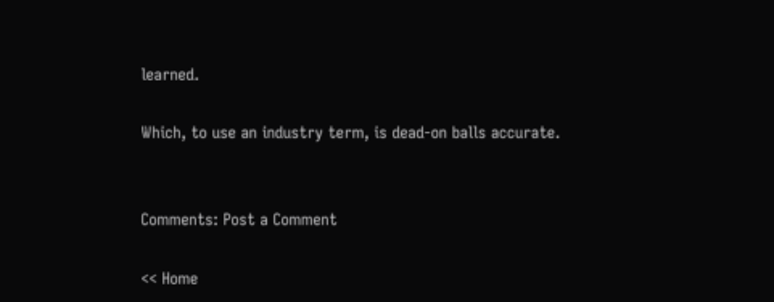learned.

Which, to use an industry term, is dead-on balls accurate.


Comments: Post a Comment

<< Home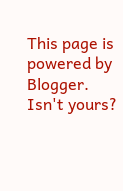This page is powered by Blogger. Isn't yours?